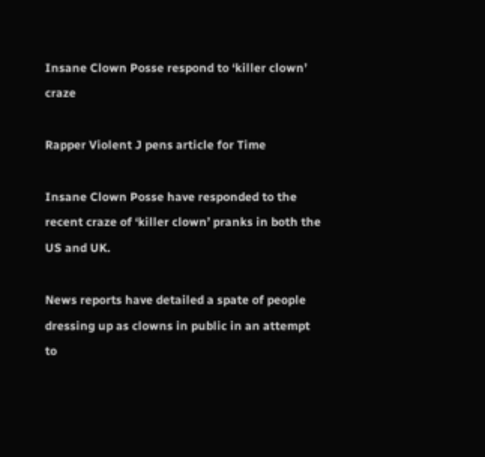Insane Clown Posse respond to ‘killer clown’ craze

Rapper Violent J pens article for Time

Insane Clown Posse have responded to the recent craze of ‘killer clown’ pranks in both the US and UK.

News reports have detailed a spate of people dressing up as clowns in public in an attempt to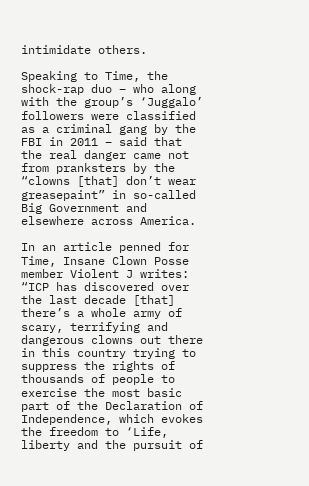intimidate others.

Speaking to Time, the shock-rap duo – who along with the group’s ‘Juggalo’ followers were classified as a criminal gang by the FBI in 2011 – said that the real danger came not from pranksters by the “clowns [that] don’t wear greasepaint” in so-called Big Government and elsewhere across America.

In an article penned for Time, Insane Clown Posse member Violent J writes: “ICP has discovered over the last decade [that] there’s a whole army of scary, terrifying and dangerous clowns out there in this country trying to suppress the rights of thousands of people to exercise the most basic part of the Declaration of Independence, which evokes the freedom to ‘Life, liberty and the pursuit of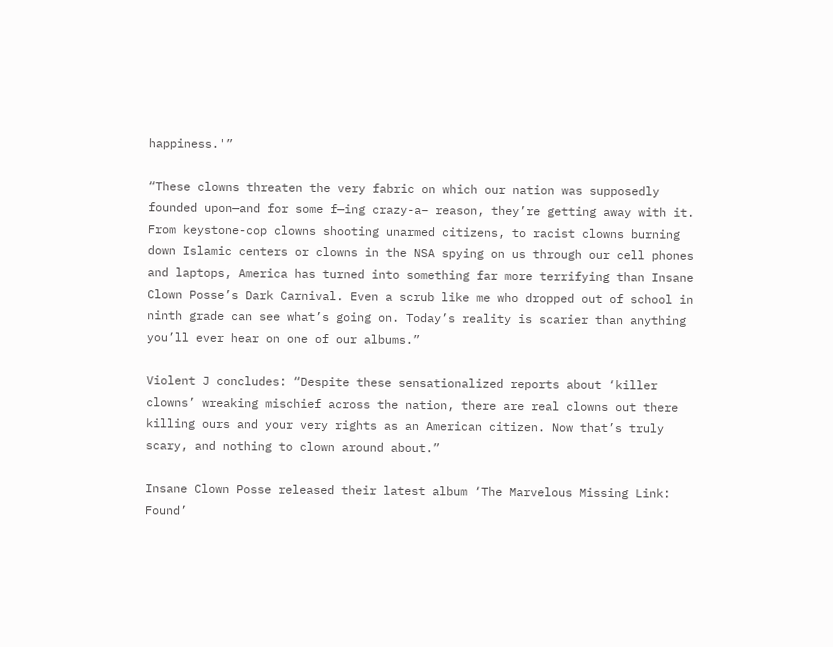happiness.'”

“These clowns threaten the very fabric on which our nation was supposedly founded upon—and for some f—ing crazy-a– reason, they’re getting away with it. From keystone-cop clowns shooting unarmed citizens, to racist clowns burning down Islamic centers or clowns in the NSA spying on us through our cell phones and laptops, America has turned into something far more terrifying than Insane Clown Posse’s Dark Carnival. Even a scrub like me who dropped out of school in ninth grade can see what’s going on. Today’s reality is scarier than anything you’ll ever hear on one of our albums.”

Violent J concludes: “Despite these sensationalized reports about ‘killer clowns’ wreaking mischief across the nation, there are real clowns out there killing ours and your very rights as an American citizen. Now that’s truly scary, and nothing to clown around about.”

Insane Clown Posse released their latest album ‘The Marvelous Missing Link: Found’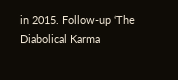in 2015. Follow-up ‘The Diabolical Karma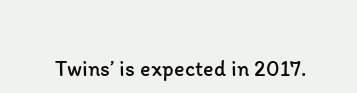Twins’ is expected in 2017.